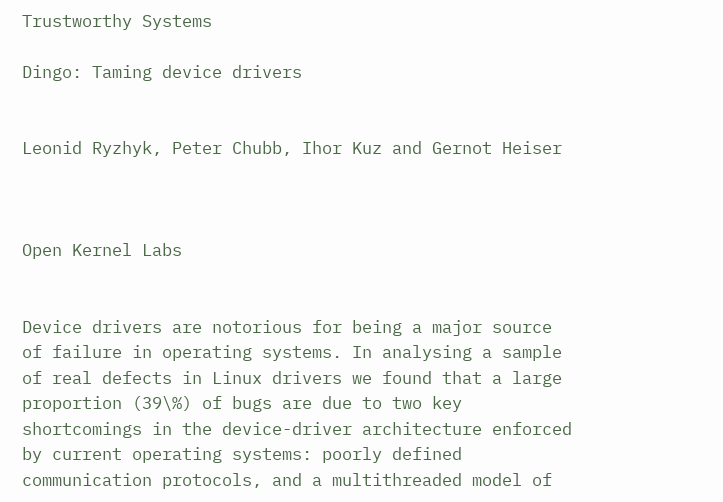Trustworthy Systems

Dingo: Taming device drivers


Leonid Ryzhyk, Peter Chubb, Ihor Kuz and Gernot Heiser



Open Kernel Labs


Device drivers are notorious for being a major source of failure in operating systems. In analysing a sample of real defects in Linux drivers we found that a large proportion (39\%) of bugs are due to two key shortcomings in the device-driver architecture enforced by current operating systems: poorly defined communication protocols, and a multithreaded model of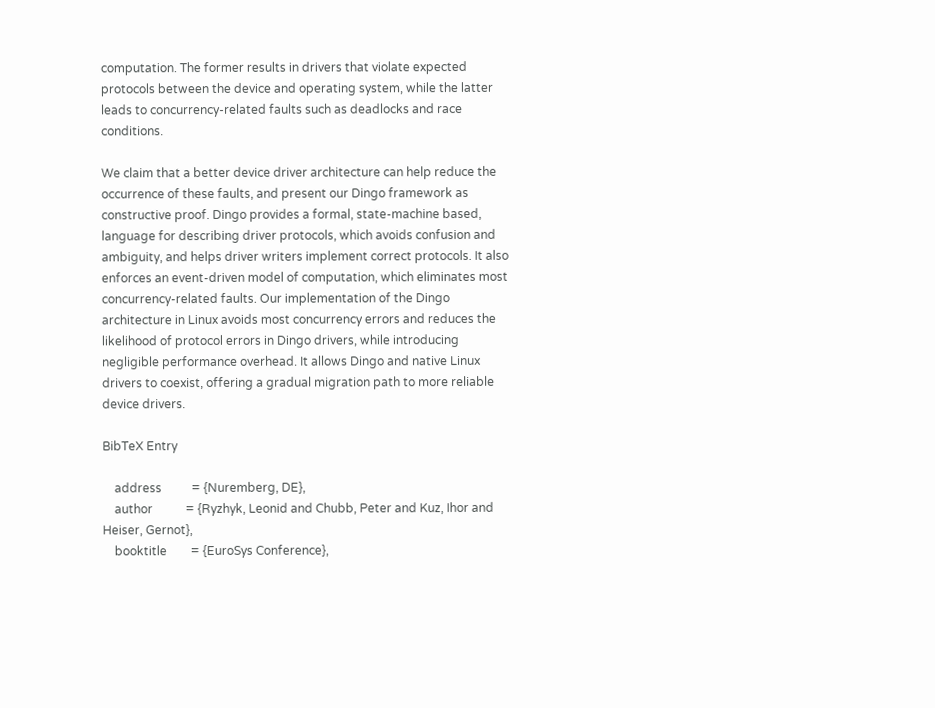computation. The former results in drivers that violate expected protocols between the device and operating system, while the latter leads to concurrency-related faults such as deadlocks and race conditions.

We claim that a better device driver architecture can help reduce the occurrence of these faults, and present our Dingo framework as constructive proof. Dingo provides a formal, state-machine based, language for describing driver protocols, which avoids confusion and ambiguity, and helps driver writers implement correct protocols. It also enforces an event-driven model of computation, which eliminates most concurrency-related faults. Our implementation of the Dingo architecture in Linux avoids most concurrency errors and reduces the likelihood of protocol errors in Dingo drivers, while introducing negligible performance overhead. It allows Dingo and native Linux drivers to coexist, offering a gradual migration path to more reliable device drivers.

BibTeX Entry

    address          = {Nuremberg, DE},
    author           = {Ryzhyk, Leonid and Chubb, Peter and Kuz, Ihor and Heiser, Gernot},
    booktitle        = {EuroSys Conference},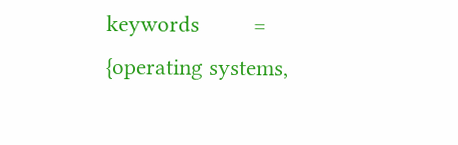keywords         = {operating systems,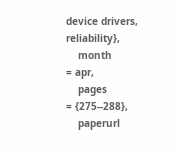device drivers, reliability},
    month            = apr,
    pages            = {275--288},
    paperurl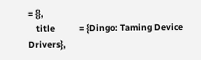= {},
    title            = {Dingo: Taming Device Drivers},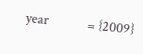year             = {2009}